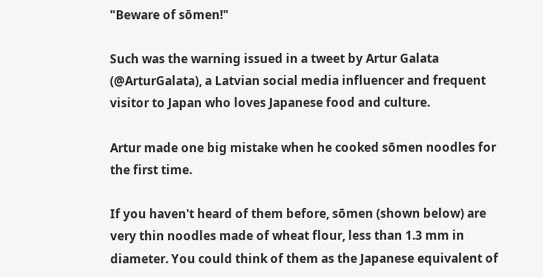"Beware of sōmen!"

Such was the warning issued in a tweet by Artur Galata (@ArturGalata), a Latvian social media influencer and frequent visitor to Japan who loves Japanese food and culture.

Artur made one big mistake when he cooked sōmen noodles for the first time.

If you haven't heard of them before, sōmen (shown below) are very thin noodles made of wheat flour, less than 1.3 mm in diameter. You could think of them as the Japanese equivalent of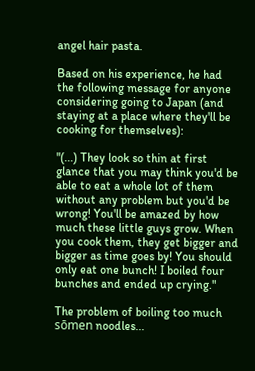angel hair pasta.

Based on his experience, he had the following message for anyone considering going to Japan (and staying at a place where they'll be cooking for themselves):

"(...) They look so thin at first glance that you may think you'd be able to eat a whole lot of them without any problem but you'd be wrong! You'll be amazed by how much these little guys grow. When you cook them, they get bigger and bigger as time goes by! You should only eat one bunch! I boiled four bunches and ended up crying."

The problem of boiling too much sōmen noodles...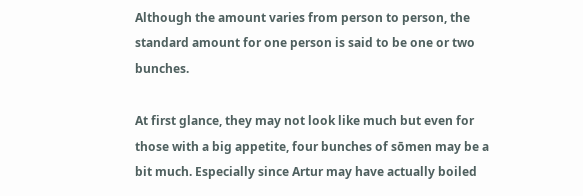Although the amount varies from person to person, the standard amount for one person is said to be one or two bunches.

At first glance, they may not look like much but even for those with a big appetite, four bunches of sōmen may be a bit much. Especially since Artur may have actually boiled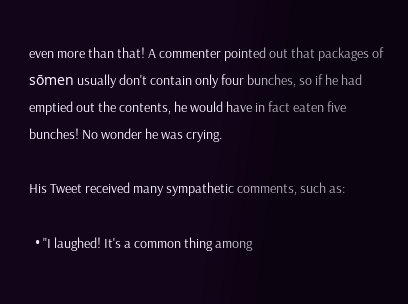even more than that! A commenter pointed out that packages of sōmen usually don't contain only four bunches, so if he had emptied out the contents, he would have in fact eaten five bunches! No wonder he was crying.

His Tweet received many sympathetic comments, such as:

  • "I laughed! It's a common thing among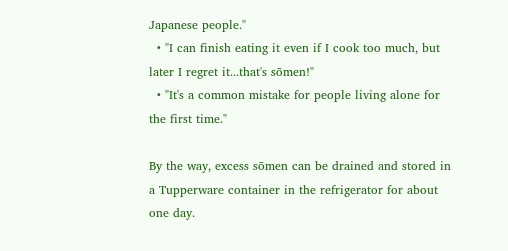Japanese people."
  • "I can finish eating it even if I cook too much, but later I regret it...that's sōmen!"
  • "It's a common mistake for people living alone for the first time."

By the way, excess sōmen can be drained and stored in a Tupperware container in the refrigerator for about one day.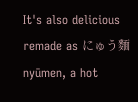It's also delicious remade as にゅう麵 nyūmen, a hot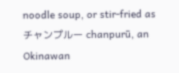noodle soup, or stir-fried as チャンプルー chanpurū, an Okinawan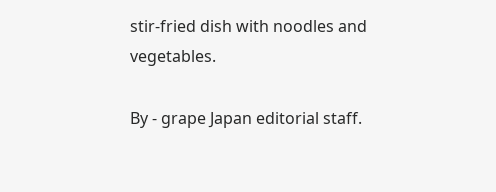stir-fried dish with noodles and vegetables.

By - grape Japan editorial staff.